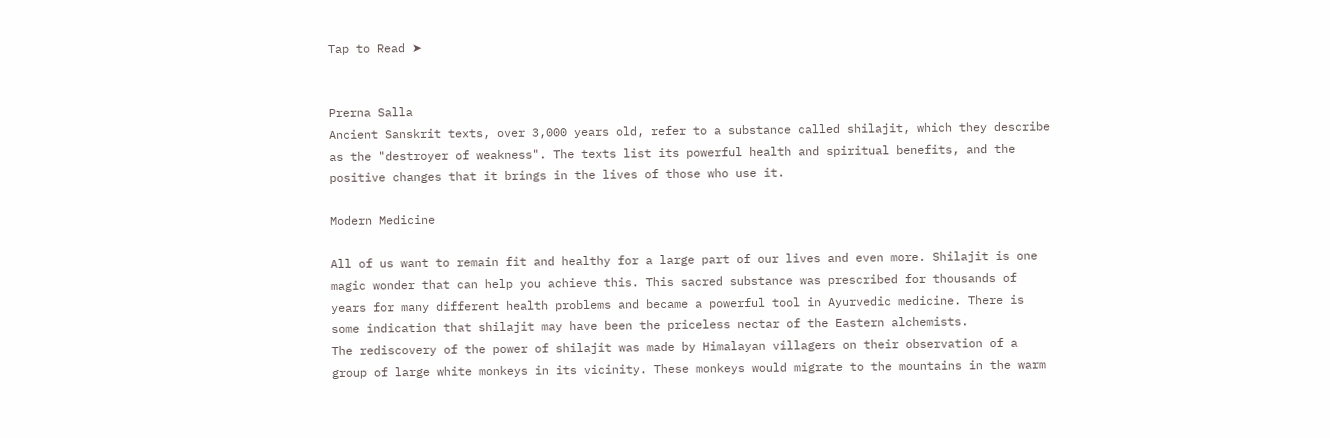Tap to Read ➤


Prerna Salla
Ancient Sanskrit texts, over 3,000 years old, refer to a substance called shilajit, which they describe as the "destroyer of weakness". The texts list its powerful health and spiritual benefits, and the positive changes that it brings in the lives of those who use it.

Modern Medicine

All of us want to remain fit and healthy for a large part of our lives and even more. Shilajit is one magic wonder that can help you achieve this. This sacred substance was prescribed for thousands of years for many different health problems and became a powerful tool in Ayurvedic medicine. There is some indication that shilajit may have been the priceless nectar of the Eastern alchemists.
The rediscovery of the power of shilajit was made by Himalayan villagers on their observation of a group of large white monkeys in its vicinity. These monkeys would migrate to the mountains in the warm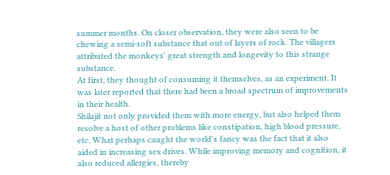summer months. On closer observation, they were also seen to be chewing a semi-soft substance that out of layers of rock. The villagers attributed the monkeys' great strength and longevity to this strange substance.
At first, they thought of consuming it themselves, as an experiment. It was later reported that there had been a broad spectrum of improvements in their health.
Shilajit not only provided them with more energy, but also helped them resolve a host of other problems like constipation, high blood pressure, etc. What perhaps caught the world's fancy was the fact that it also aided in increasing sex drives. While improving memory and cognition, it also reduced allergies, thereby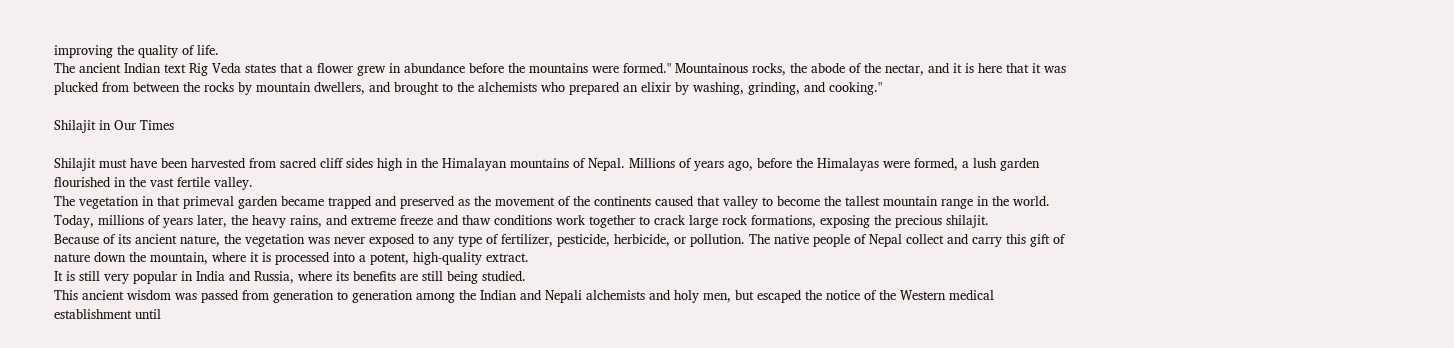improving the quality of life.
The ancient Indian text Rig Veda states that a flower grew in abundance before the mountains were formed." Mountainous rocks, the abode of the nectar, and it is here that it was plucked from between the rocks by mountain dwellers, and brought to the alchemists who prepared an elixir by washing, grinding, and cooking."

Shilajit in Our Times

Shilajit must have been harvested from sacred cliff sides high in the Himalayan mountains of Nepal. Millions of years ago, before the Himalayas were formed, a lush garden flourished in the vast fertile valley.
The vegetation in that primeval garden became trapped and preserved as the movement of the continents caused that valley to become the tallest mountain range in the world. Today, millions of years later, the heavy rains, and extreme freeze and thaw conditions work together to crack large rock formations, exposing the precious shilajit.
Because of its ancient nature, the vegetation was never exposed to any type of fertilizer, pesticide, herbicide, or pollution. The native people of Nepal collect and carry this gift of nature down the mountain, where it is processed into a potent, high-quality extract.
It is still very popular in India and Russia, where its benefits are still being studied.
This ancient wisdom was passed from generation to generation among the Indian and Nepali alchemists and holy men, but escaped the notice of the Western medical establishment until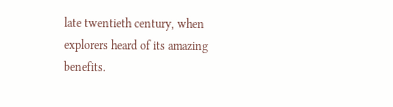late twentieth century, when explorers heard of its amazing benefits.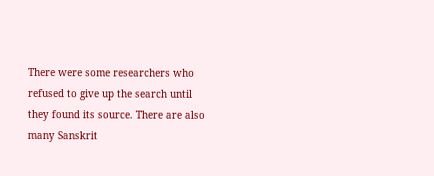There were some researchers who refused to give up the search until they found its source. There are also many Sanskrit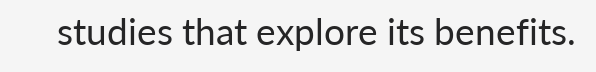studies that explore its benefits.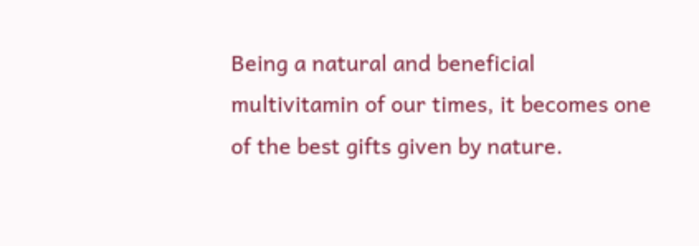Being a natural and beneficial multivitamin of our times, it becomes one of the best gifts given by nature.